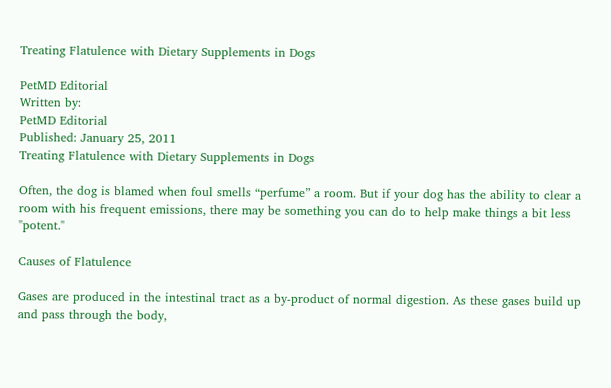Treating Flatulence with Dietary Supplements in Dogs

PetMD Editorial
Written by:
PetMD Editorial
Published: January 25, 2011
Treating Flatulence with Dietary Supplements in Dogs

Often, the dog is blamed when foul smells “perfume” a room. But if your dog has the ability to clear a room with his frequent emissions, there may be something you can do to help make things a bit less "potent."

Causes of Flatulence

Gases are produced in the intestinal tract as a by-product of normal digestion. As these gases build up and pass through the body,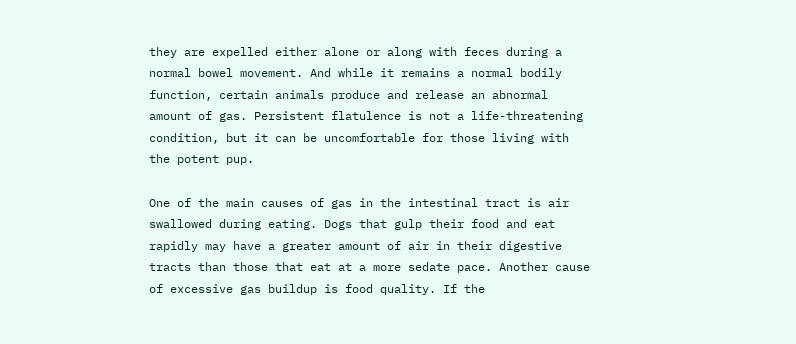they are expelled either alone or along with feces during a normal bowel movement. And while it remains a normal bodily function, certain animals produce and release an abnormal amount of gas. Persistent flatulence is not a life-threatening condition, but it can be uncomfortable for those living with the potent pup.

One of the main causes of gas in the intestinal tract is air swallowed during eating. Dogs that gulp their food and eat rapidly may have a greater amount of air in their digestive tracts than those that eat at a more sedate pace. Another cause of excessive gas buildup is food quality. If the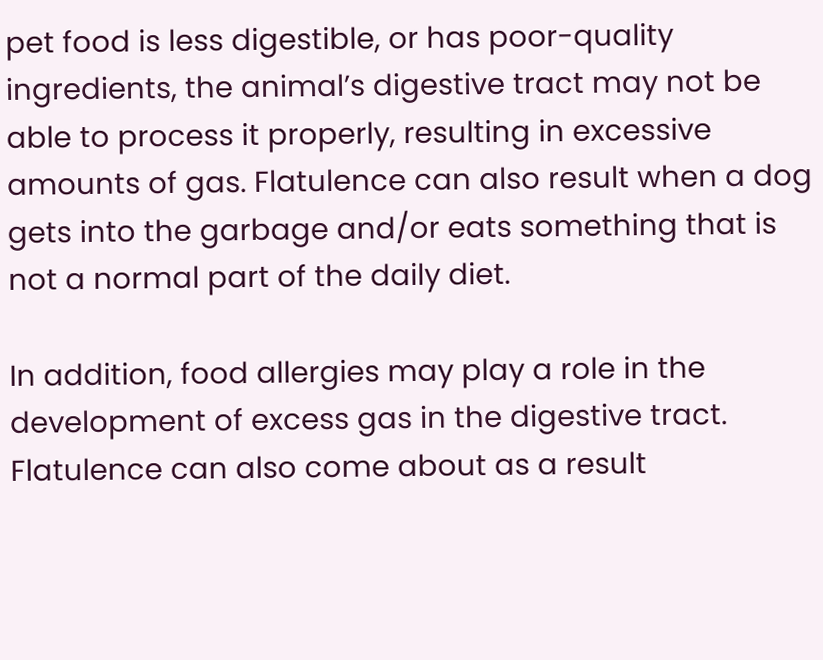pet food is less digestible, or has poor-quality ingredients, the animal’s digestive tract may not be able to process it properly, resulting in excessive amounts of gas. Flatulence can also result when a dog gets into the garbage and/or eats something that is not a normal part of the daily diet.

In addition, food allergies may play a role in the development of excess gas in the digestive tract. Flatulence can also come about as a result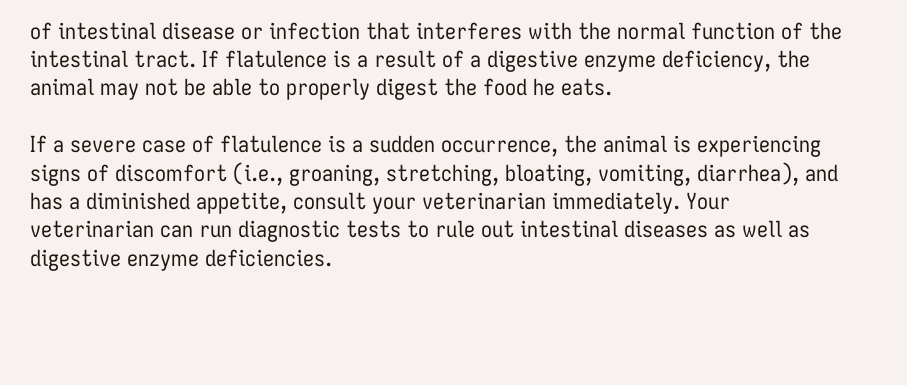of intestinal disease or infection that interferes with the normal function of the intestinal tract. If flatulence is a result of a digestive enzyme deficiency, the animal may not be able to properly digest the food he eats.

If a severe case of flatulence is a sudden occurrence, the animal is experiencing signs of discomfort (i.e., groaning, stretching, bloating, vomiting, diarrhea), and has a diminished appetite, consult your veterinarian immediately. Your veterinarian can run diagnostic tests to rule out intestinal diseases as well as digestive enzyme deficiencies.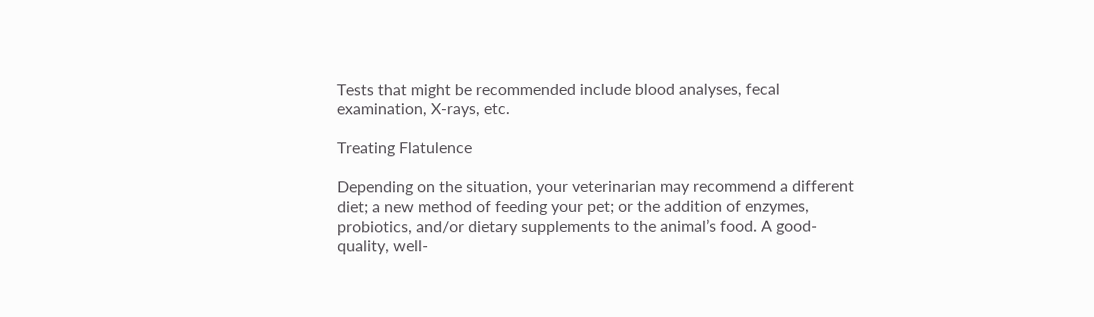Tests that might be recommended include blood analyses, fecal examination, X-rays, etc.

Treating Flatulence

Depending on the situation, your veterinarian may recommend a different diet; a new method of feeding your pet; or the addition of enzymes, probiotics, and/or dietary supplements to the animal’s food. A good-quality, well-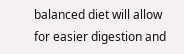balanced diet will allow for easier digestion and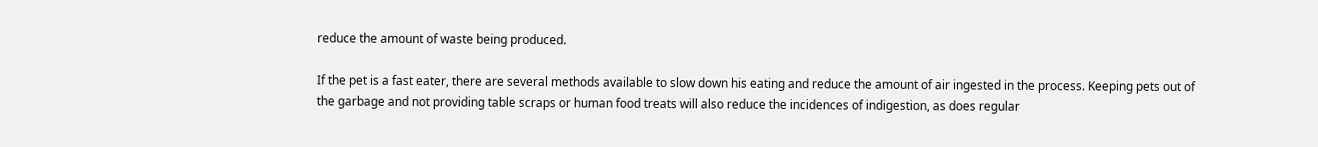reduce the amount of waste being produced.

If the pet is a fast eater, there are several methods available to slow down his eating and reduce the amount of air ingested in the process. Keeping pets out of the garbage and not providing table scraps or human food treats will also reduce the incidences of indigestion, as does regular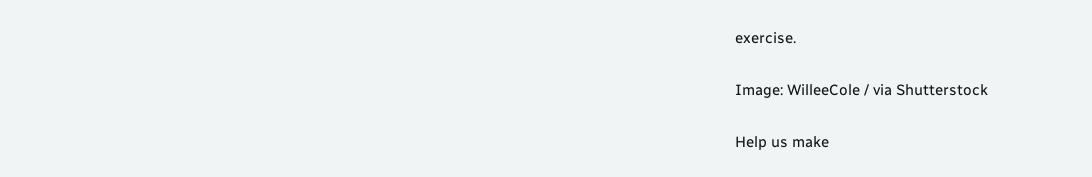exercise.

Image: WilleeCole / via Shutterstock

Help us make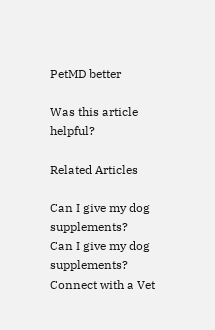PetMD better

Was this article helpful?

Related Articles

Can I give my dog supplements?
Can I give my dog supplements?
Connect with a Vet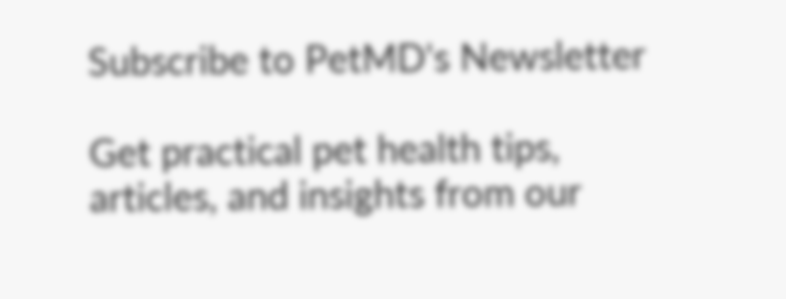Subscribe to PetMD's Newsletter

Get practical pet health tips, articles, and insights from our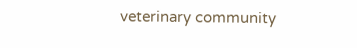veterinary community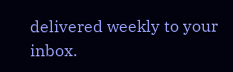delivered weekly to your inbox.